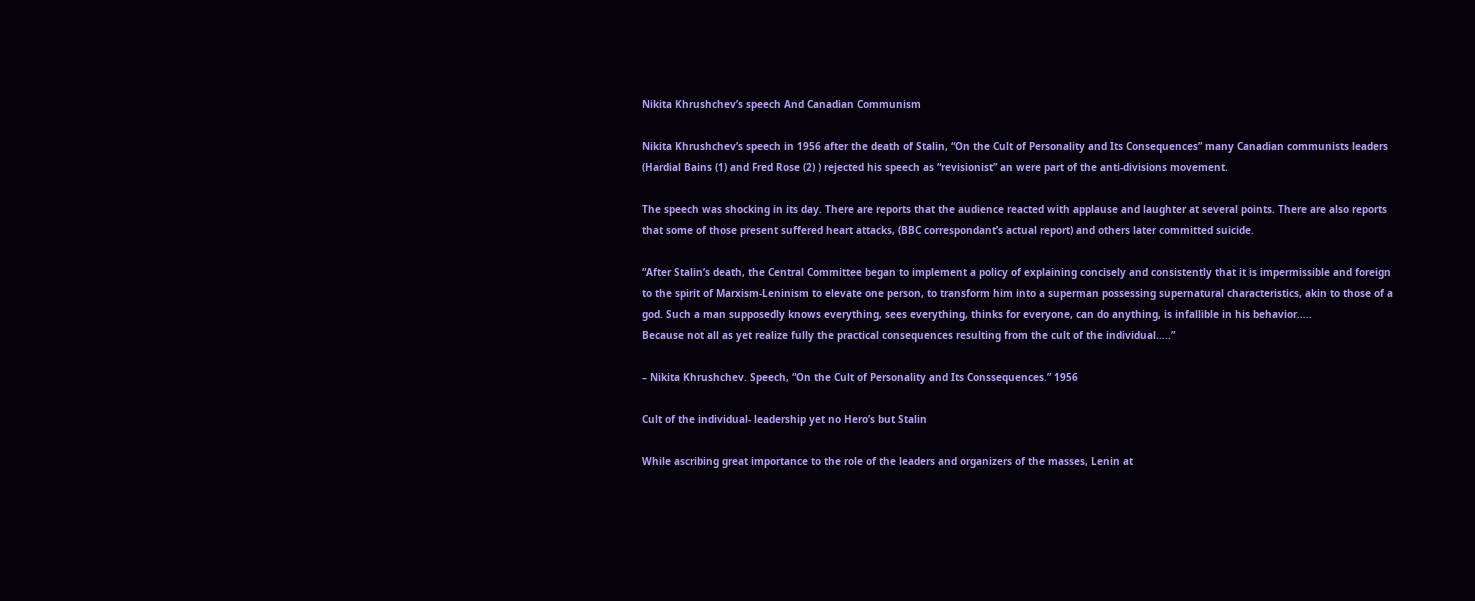Nikita Khrushchev’s speech And Canadian Communism

Nikita Khrushchev’s speech in 1956 after the death of Stalin, “On the Cult of Personality and Its Consequences” many Canadian communists leaders (Hardial Bains (1) and Fred Rose (2) ) rejected his speech as “revisionist” an were part of the anti-divisions movement.

The speech was shocking in its day. There are reports that the audience reacted with applause and laughter at several points. There are also reports that some of those present suffered heart attacks, (BBC correspondant’s actual report) and others later committed suicide.

“After Stalin’s death, the Central Committee began to implement a policy of explaining concisely and consistently that it is impermissible and foreign to the spirit of Marxism-Leninism to elevate one person, to transform him into a superman possessing supernatural characteristics, akin to those of a god. Such a man supposedly knows everything, sees everything, thinks for everyone, can do anything, is infallible in his behavior…..
Because not all as yet realize fully the practical consequences resulting from the cult of the individual…..”

– Nikita Khrushchev. Speech, “On the Cult of Personality and Its Conssequences.” 1956

Cult of the individual- leadership yet no Hero’s but Stalin

While ascribing great importance to the role of the leaders and organizers of the masses, Lenin at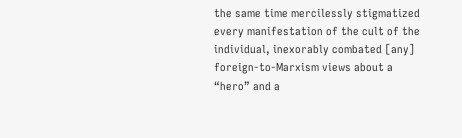the same time mercilessly stigmatized every manifestation of the cult of the individual, inexorably combated [any] foreign-to-Marxism views about a “hero” and a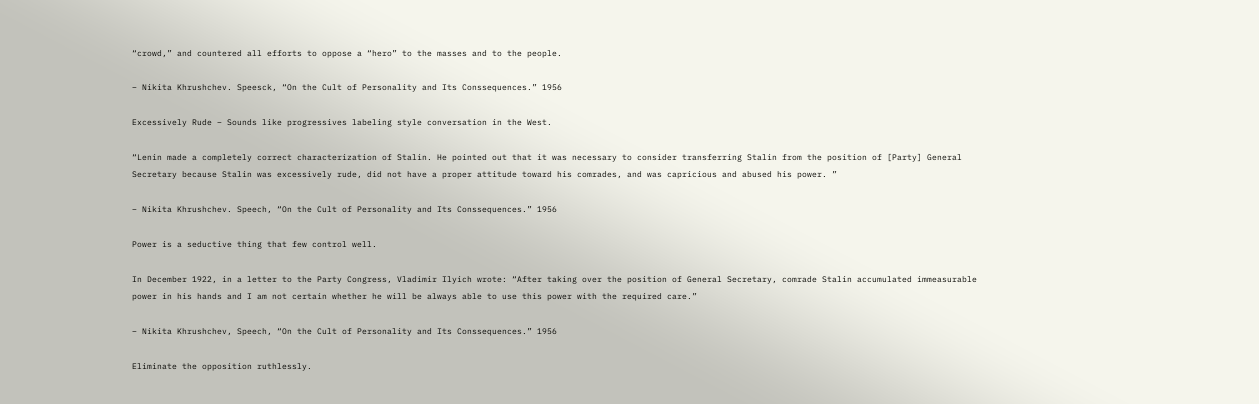“crowd,” and countered all efforts to oppose a “hero” to the masses and to the people.

– Nikita Khrushchev. Speesck, “On the Cult of Personality and Its Conssequences.” 1956

Excessively Rude – Sounds like progressives labeling style conversation in the West.

“Lenin made a completely correct characterization of Stalin. He pointed out that it was necessary to consider transferring Stalin from the position of [Party] General Secretary because Stalin was excessively rude, did not have a proper attitude toward his comrades, and was capricious and abused his power. ”

– Nikita Khrushchev. Speech, “On the Cult of Personality and Its Conssequences.” 1956

Power is a seductive thing that few control well.

In December 1922, in a letter to the Party Congress, Vladimir Ilyich wrote: “After taking over the position of General Secretary, comrade Stalin accumulated immeasurable power in his hands and I am not certain whether he will be always able to use this power with the required care.”

– Nikita Khrushchev, Speech, “On the Cult of Personality and Its Conssequences.” 1956

Eliminate the opposition ruthlessly.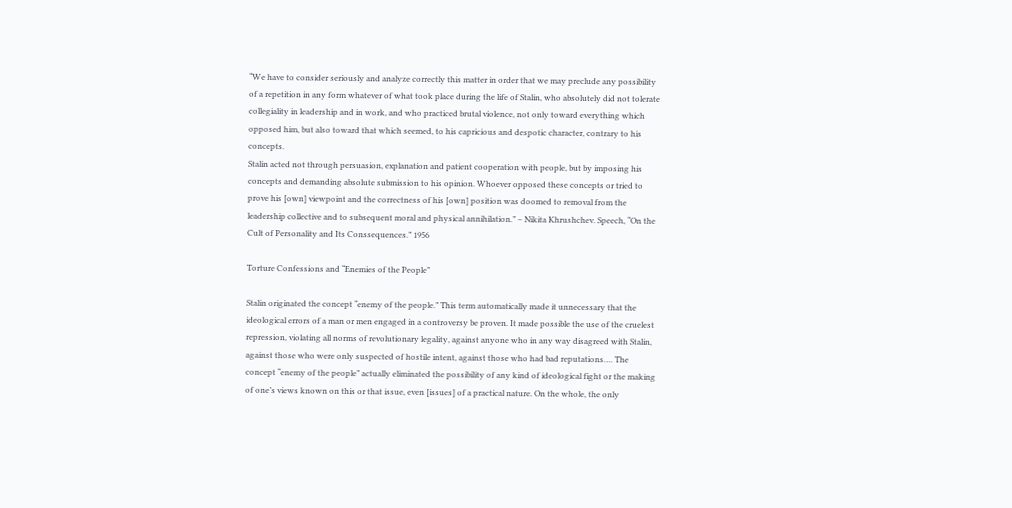“We have to consider seriously and analyze correctly this matter in order that we may preclude any possibility of a repetition in any form whatever of what took place during the life of Stalin, who absolutely did not tolerate collegiality in leadership and in work, and who practiced brutal violence, not only toward everything which opposed him, but also toward that which seemed, to his capricious and despotic character, contrary to his concepts.
Stalin acted not through persuasion, explanation and patient cooperation with people, but by imposing his concepts and demanding absolute submission to his opinion. Whoever opposed these concepts or tried to prove his [own] viewpoint and the correctness of his [own] position was doomed to removal from the leadership collective and to subsequent moral and physical annihilation.” – Nikita Khrushchev. Speech, “On the Cult of Personality and Its Conssequences.” 1956

Torture Confessions and “Enemies of the People”

Stalin originated the concept “enemy of the people.” This term automatically made it unnecessary that the ideological errors of a man or men engaged in a controversy be proven. It made possible the use of the cruelest repression, violating all norms of revolutionary legality, against anyone who in any way disagreed with Stalin, against those who were only suspected of hostile intent, against those who had bad reputations…. The concept “enemy of the people” actually eliminated the possibility of any kind of ideological fight or the making of one’s views known on this or that issue, even [issues] of a practical nature. On the whole, the only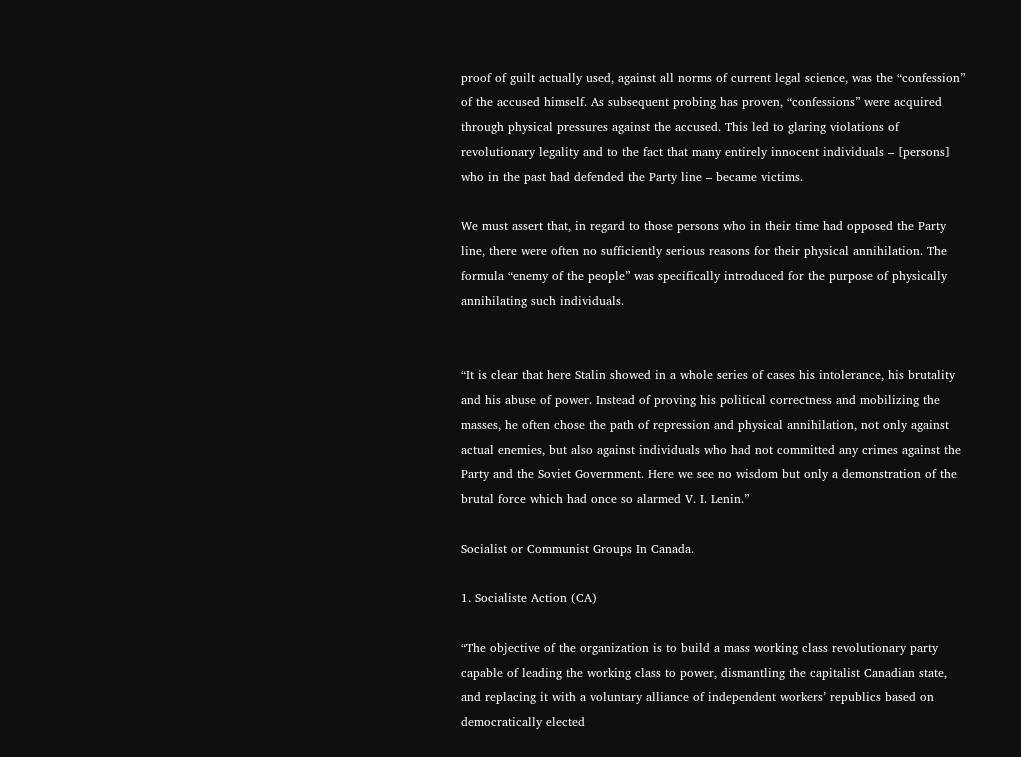proof of guilt actually used, against all norms of current legal science, was the “confession” of the accused himself. As subsequent probing has proven, “confessions” were acquired through physical pressures against the accused. This led to glaring violations of revolutionary legality and to the fact that many entirely innocent individuals – [persons] who in the past had defended the Party line – became victims.

We must assert that, in regard to those persons who in their time had opposed the Party line, there were often no sufficiently serious reasons for their physical annihilation. The formula “enemy of the people” was specifically introduced for the purpose of physically annihilating such individuals.


“It is clear that here Stalin showed in a whole series of cases his intolerance, his brutality and his abuse of power. Instead of proving his political correctness and mobilizing the masses, he often chose the path of repression and physical annihilation, not only against actual enemies, but also against individuals who had not committed any crimes against the Party and the Soviet Government. Here we see no wisdom but only a demonstration of the brutal force which had once so alarmed V. I. Lenin.”

Socialist or Communist Groups In Canada.

1. Socialiste Action (CA)

“The objective of the organization is to build a mass working class revolutionary party capable of leading the working class to power, dismantling the capitalist Canadian state, and replacing it with a voluntary alliance of independent workers’ republics based on democratically elected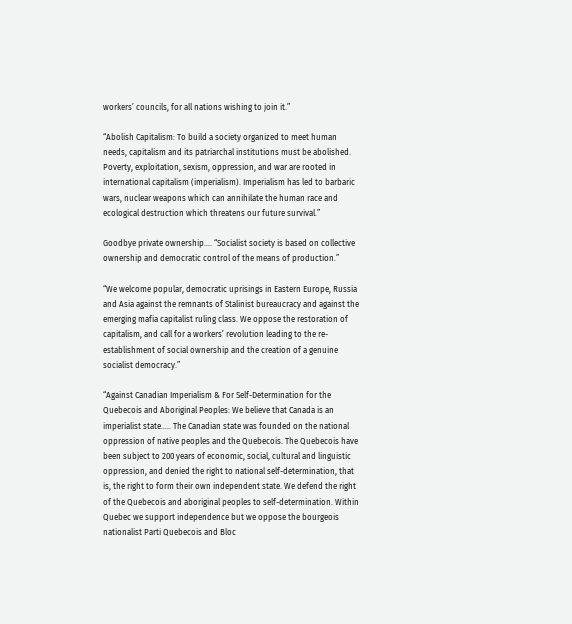workers’ councils, for all nations wishing to join it.”

“Abolish Capitalism: To build a society organized to meet human needs, capitalism and its patriarchal institutions must be abolished. Poverty, exploitation, sexism, oppression, and war are rooted in international capitalism (imperialism). Imperialism has led to barbaric wars, nuclear weapons which can annihilate the human race and ecological destruction which threatens our future survival.”

Goodbye private ownership…. “Socialist society is based on collective ownership and democratic control of the means of production.”

“We welcome popular, democratic uprisings in Eastern Europe, Russia and Asia against the remnants of Stalinist bureaucracy and against the emerging mafia capitalist ruling class. We oppose the restoration of capitalism, and call for a workers’ revolution leading to the re-establishment of social ownership and the creation of a genuine socialist democracy.”

“Against Canadian Imperialism & For Self-Determination for the Quebecois and Aboriginal Peoples: We believe that Canada is an imperialist state….. The Canadian state was founded on the national oppression of native peoples and the Quebecois. The Quebecois have been subject to 200 years of economic, social, cultural and linguistic oppression, and denied the right to national self-determination, that is, the right to form their own independent state. We defend the right of the Quebecois and aboriginal peoples to self-determination. Within Quebec we support independence but we oppose the bourgeois nationalist Parti Quebecois and Bloc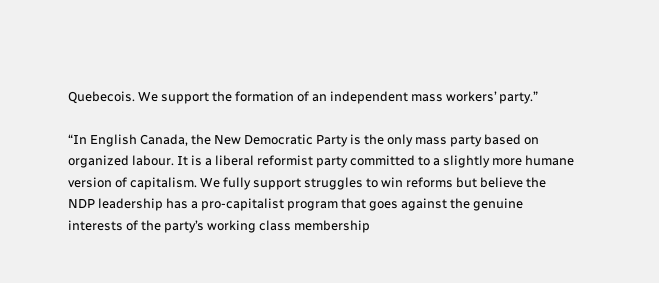Quebecois. We support the formation of an independent mass workers’ party.”

“In English Canada, the New Democratic Party is the only mass party based on organized labour. It is a liberal reformist party committed to a slightly more humane version of capitalism. We fully support struggles to win reforms but believe the NDP leadership has a pro-capitalist program that goes against the genuine interests of the party’s working class membership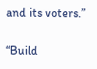and its voters.”

“Build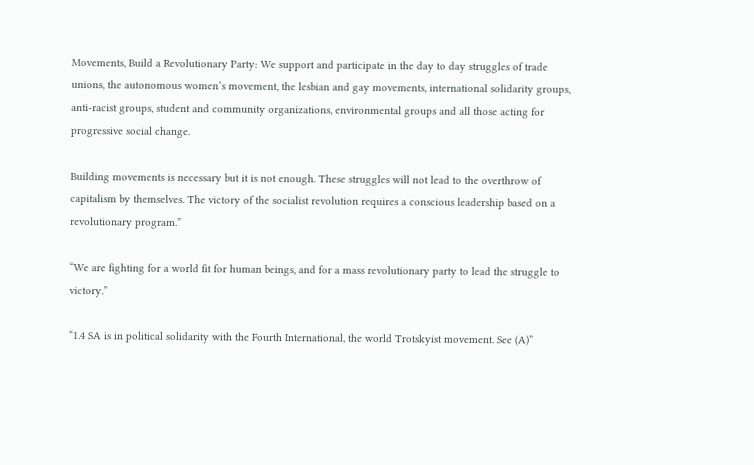Movements, Build a Revolutionary Party: We support and participate in the day to day struggles of trade unions, the autonomous women’s movement, the lesbian and gay movements, international solidarity groups, anti-racist groups, student and community organizations, environmental groups and all those acting for progressive social change.

Building movements is necessary but it is not enough. These struggles will not lead to the overthrow of capitalism by themselves. The victory of the socialist revolution requires a conscious leadership based on a revolutionary program.”

“We are fighting for a world fit for human beings, and for a mass revolutionary party to lead the struggle to victory.”

“1.4 SA is in political solidarity with the Fourth International, the world Trotskyist movement. See (A)”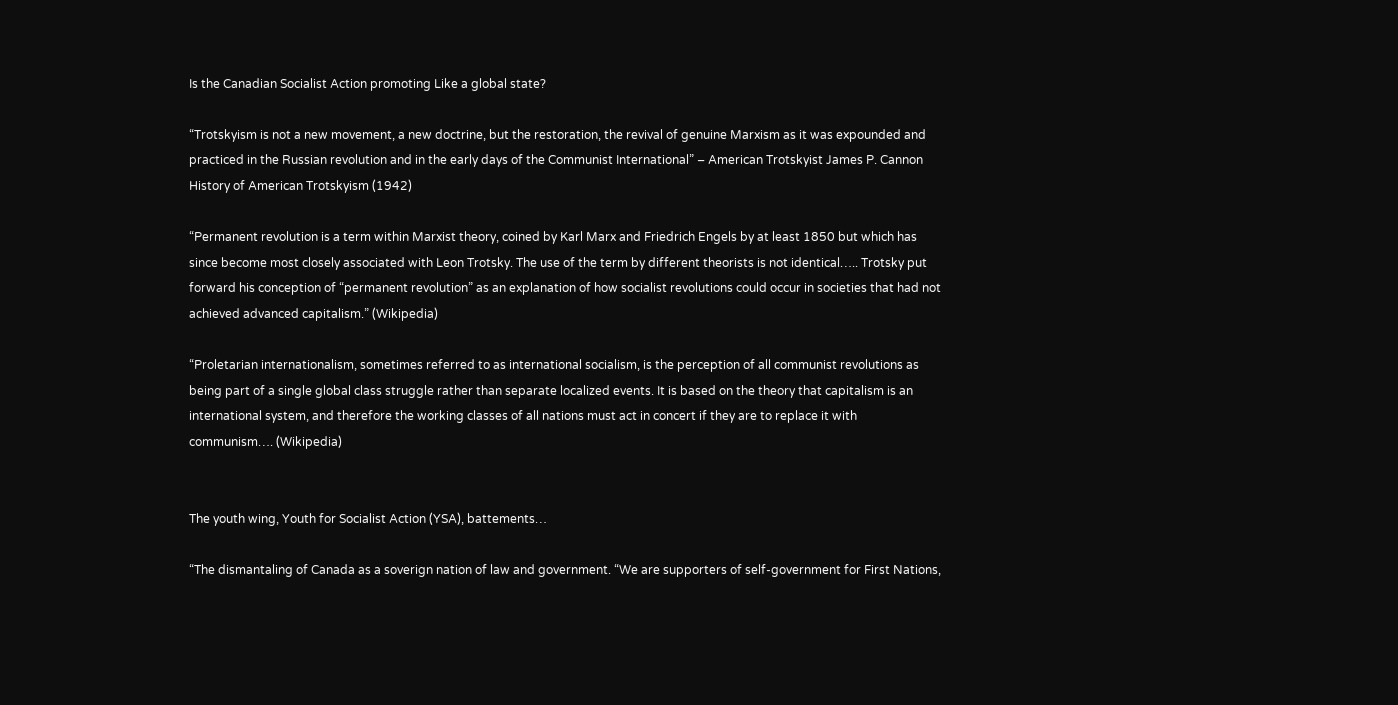Is the Canadian Socialist Action promoting Like a global state?

“Trotskyism is not a new movement, a new doctrine, but the restoration, the revival of genuine Marxism as it was expounded and practiced in the Russian revolution and in the early days of the Communist International” – American Trotskyist James P. Cannon History of American Trotskyism (1942)

“Permanent revolution is a term within Marxist theory, coined by Karl Marx and Friedrich Engels by at least 1850 but which has since become most closely associated with Leon Trotsky. The use of the term by different theorists is not identical….. Trotsky put forward his conception of “permanent revolution” as an explanation of how socialist revolutions could occur in societies that had not achieved advanced capitalism.” (Wikipedia)

“Proletarian internationalism, sometimes referred to as international socialism, is the perception of all communist revolutions as being part of a single global class struggle rather than separate localized events. It is based on the theory that capitalism is an international system, and therefore the working classes of all nations must act in concert if they are to replace it with communism…. (Wikipedia)


The youth wing, Youth for Socialist Action (YSA), battements…

“The dismantaling of Canada as a soverign nation of law and government. “We are supporters of self-government for First Nations,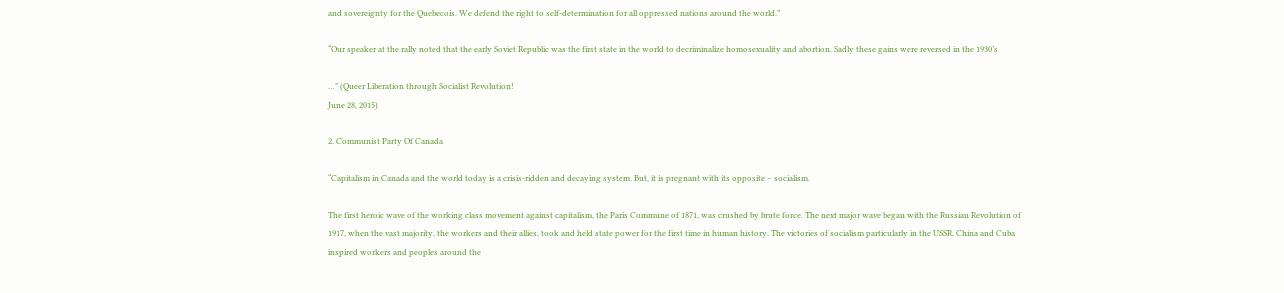and sovereignty for the Quebecois. We defend the right to self-determination for all oppressed nations around the world.”

“Our speaker at the rally noted that the early Soviet Republic was the first state in the world to decriminalize homosexuality and abortion. Sadly these gains were reversed in the 1930’s

…” (Queer Liberation through Socialist Revolution!
June 28, 2015)

2. Communist Party Of Canada

“Capitalism in Canada and the world today is a crisis-ridden and decaying system. But, it is pregnant with its opposite – socialism.

The first heroic wave of the working class movement against capitalism, the Paris Commune of 1871, was crushed by brute force. The next major wave began with the Russian Revolution of 1917, when the vast majority, the workers and their allies, took and held state power for the first time in human history. The victories of socialism particularly in the USSR, China and Cuba inspired workers and peoples around the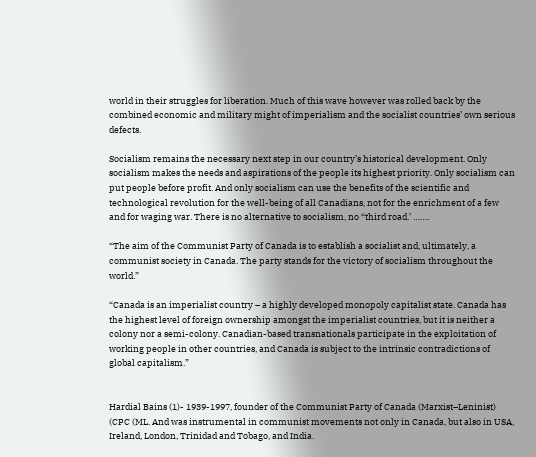world in their struggles for liberation. Much of this wave however was rolled back by the combined economic and military might of imperialism and the socialist countries’ own serious defects.

Socialism remains the necessary next step in our country’s historical development. Only socialism makes the needs and aspirations of the people its highest priority. Only socialism can put people before profit. And only socialism can use the benefits of the scientific and technological revolution for the well-being of all Canadians, not for the enrichment of a few and for waging war. There is no alternative to socialism, no “third road.’ …….

“The aim of the Communist Party of Canada is to establish a socialist and, ultimately, a communist society in Canada. The party stands for the victory of socialism throughout the world.”

“Canada is an imperialist country – a highly developed monopoly capitalist state. Canada has the highest level of foreign ownership amongst the imperialist countries, but it is neither a colony nor a semi-colony. Canadian-based transnationals participate in the exploitation of working people in other countries, and Canada is subject to the intrinsic contradictions of global capitalism.”


Hardial Bains (1)- 1939-1997, founder of the Communist Party of Canada (Marxist–Leninist) (CPC (ML. And was instrumental in communist movements not only in Canada, but also in USA, Ireland, London, Trinidad and Tobago, and India.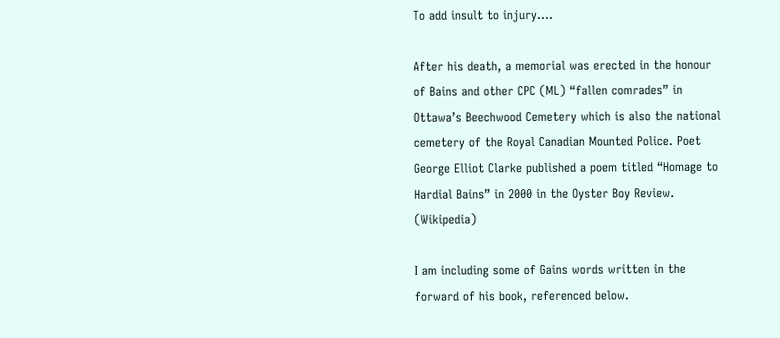To add insult to injury….

After his death, a memorial was erected in the honour of Bains and other CPC (ML) “fallen comrades” in Ottawa’s Beechwood Cemetery which is also the national cemetery of the Royal Canadian Mounted Police. Poet George Elliot Clarke published a poem titled “Homage to Hardial Bains” in 2000 in the Oyster Boy Review. (Wikipedia)

I am including some of Gains words written in the forward of his book, referenced below.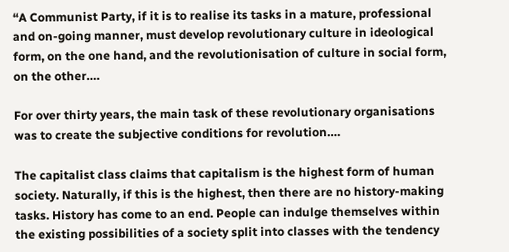“A Communist Party, if it is to realise its tasks in a mature, professional and on-going manner, must develop revolutionary culture in ideological form, on the one hand, and the revolutionisation of culture in social form, on the other….

For over thirty years, the main task of these revolutionary organisations was to create the subjective conditions for revolution….

The capitalist class claims that capitalism is the highest form of human society. Naturally, if this is the highest, then there are no history-making tasks. History has come to an end. People can indulge themselves within the existing possibilities of a society split into classes with the tendency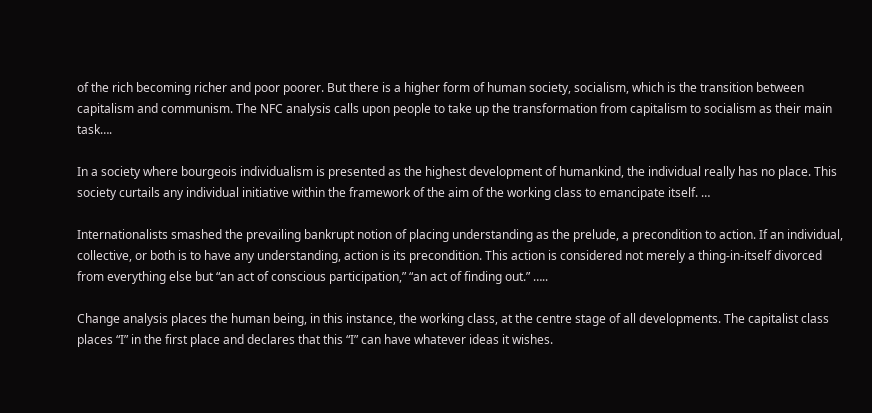of the rich becoming richer and poor poorer. But there is a higher form of human society, socialism, which is the transition between capitalism and communism. The NFC analysis calls upon people to take up the transformation from capitalism to socialism as their main task….

In a society where bourgeois individualism is presented as the highest development of humankind, the individual really has no place. This society curtails any individual initiative within the framework of the aim of the working class to emancipate itself. …

Internationalists smashed the prevailing bankrupt notion of placing understanding as the prelude, a precondition to action. If an individual, collective, or both is to have any understanding, action is its precondition. This action is considered not merely a thing-in-itself divorced from everything else but “an act of conscious participation,” “an act of finding out.” …..

Change analysis places the human being, in this instance, the working class, at the centre stage of all developments. The capitalist class places “I” in the first place and declares that this “I” can have whatever ideas it wishes.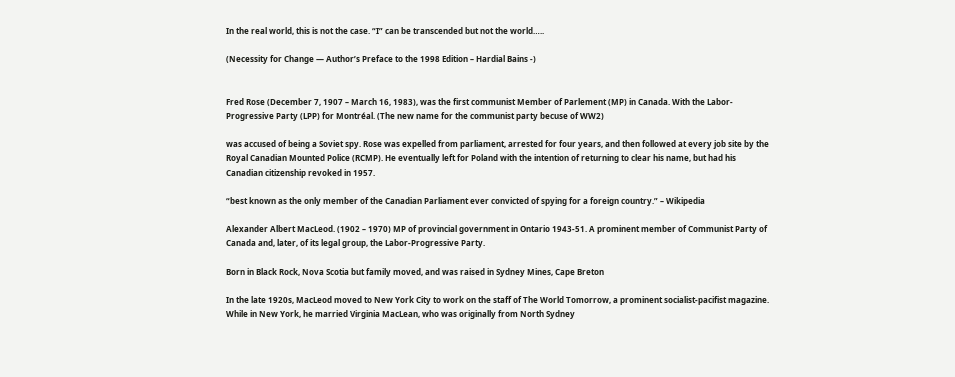In the real world, this is not the case. “I” can be transcended but not the world…..

(Necessity for Change — Author’s Preface to the 1998 Edition – Hardial Bains -)


Fred Rose (December 7, 1907 – March 16, 1983), was the first communist Member of Parlement (MP) in Canada. With the Labor-Progressive Party (LPP) for Montréal. (The new name for the communist party becuse of WW2)

was accused of being a Soviet spy. Rose was expelled from parliament, arrested for four years, and then followed at every job site by the Royal Canadian Mounted Police (RCMP). He eventually left for Poland with the intention of returning to clear his name, but had his Canadian citizenship revoked in 1957.

“best known as the only member of the Canadian Parliament ever convicted of spying for a foreign country.” – Wikipedia

Alexander Albert MacLeod. (1902 – 1970) MP of provincial government in Ontario 1943-51. A prominent member of Communist Party of Canada and, later, of its legal group, the Labor-Progressive Party.

Born in Black Rock, Nova Scotia but family moved, and was raised in Sydney Mines, Cape Breton

In the late 1920s, MacLeod moved to New York City to work on the staff of The World Tomorrow, a prominent socialist-pacifist magazine. While in New York, he married Virginia MacLean, who was originally from North Sydney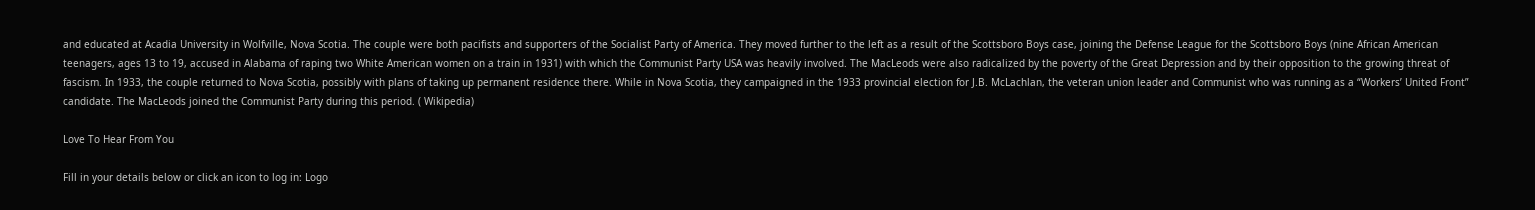and educated at Acadia University in Wolfville, Nova Scotia. The couple were both pacifists and supporters of the Socialist Party of America. They moved further to the left as a result of the Scottsboro Boys case, joining the Defense League for the Scottsboro Boys (nine African American teenagers, ages 13 to 19, accused in Alabama of raping two White American women on a train in 1931) with which the Communist Party USA was heavily involved. The MacLeods were also radicalized by the poverty of the Great Depression and by their opposition to the growing threat of fascism. In 1933, the couple returned to Nova Scotia, possibly with plans of taking up permanent residence there. While in Nova Scotia, they campaigned in the 1933 provincial election for J.B. McLachlan, the veteran union leader and Communist who was running as a “Workers’ United Front” candidate. The MacLeods joined the Communist Party during this period. ( Wikipedia)

Love To Hear From You

Fill in your details below or click an icon to log in: Logo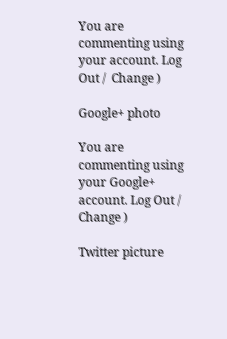You are commenting using your account. Log Out /  Change )

Google+ photo

You are commenting using your Google+ account. Log Out /  Change )

Twitter picture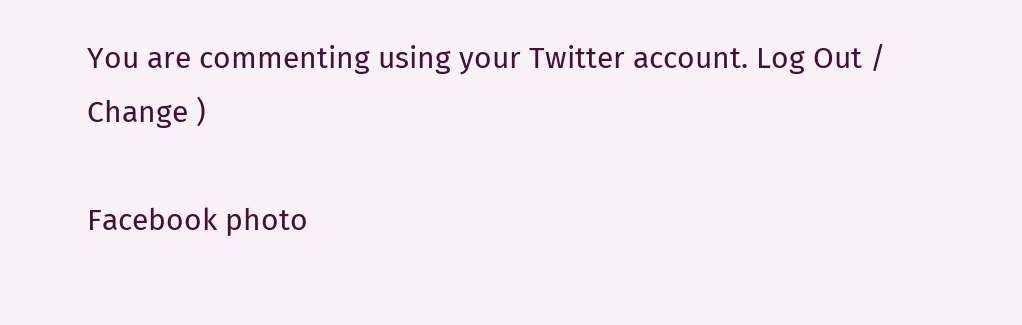You are commenting using your Twitter account. Log Out /  Change )

Facebook photo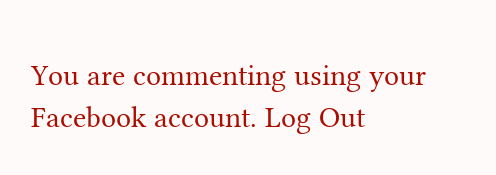You are commenting using your Facebook account. Log Out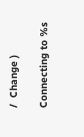/  Change )

Connecting to %s